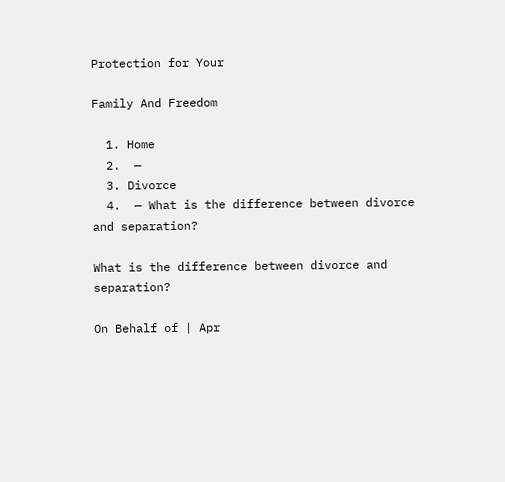Protection for Your

Family And Freedom

  1. Home
  2.  —
  3. Divorce
  4.  — What is the difference between divorce and separation?

What is the difference between divorce and separation?

On Behalf of | Apr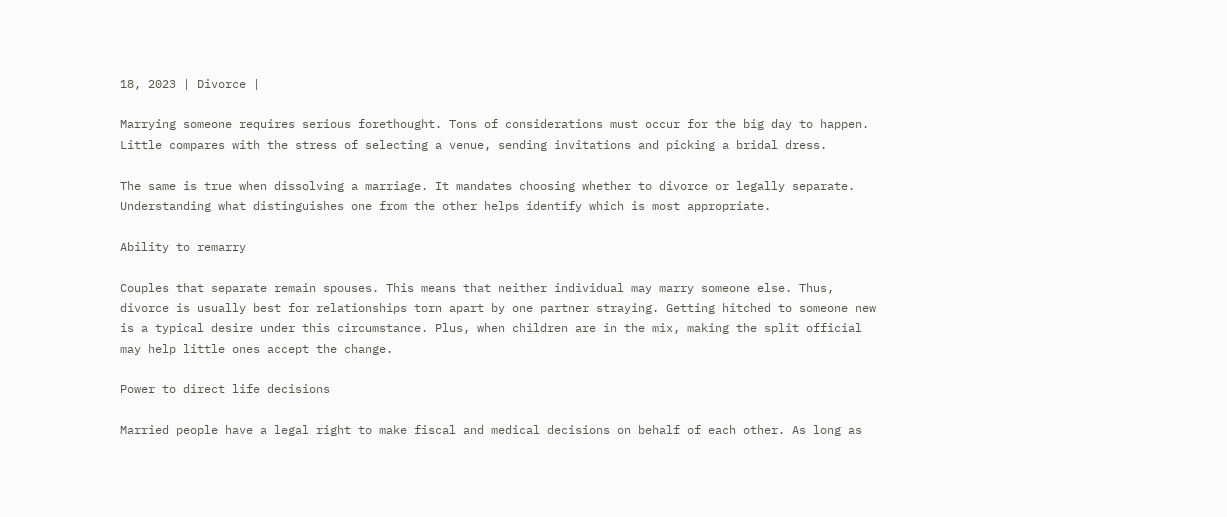18, 2023 | Divorce |

Marrying someone requires serious forethought. Tons of considerations must occur for the big day to happen. Little compares with the stress of selecting a venue, sending invitations and picking a bridal dress.

The same is true when dissolving a marriage. It mandates choosing whether to divorce or legally separate. Understanding what distinguishes one from the other helps identify which is most appropriate.

Ability to remarry

Couples that separate remain spouses. This means that neither individual may marry someone else. Thus, divorce is usually best for relationships torn apart by one partner straying. Getting hitched to someone new is a typical desire under this circumstance. Plus, when children are in the mix, making the split official may help little ones accept the change.

Power to direct life decisions

Married people have a legal right to make fiscal and medical decisions on behalf of each other. As long as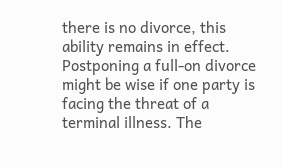there is no divorce, this ability remains in effect. Postponing a full-on divorce might be wise if one party is facing the threat of a terminal illness. The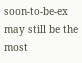soon-to-be-ex may still be the most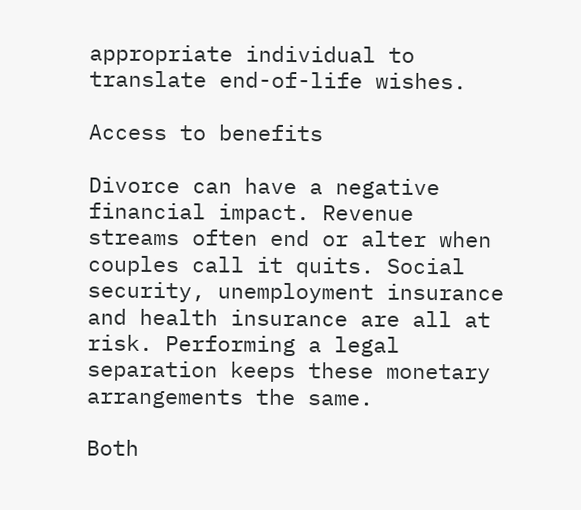appropriate individual to translate end-of-life wishes.

Access to benefits

Divorce can have a negative financial impact. Revenue streams often end or alter when couples call it quits. Social security, unemployment insurance and health insurance are all at risk. Performing a legal separation keeps these monetary arrangements the same.

Both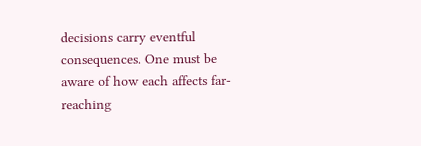decisions carry eventful consequences. One must be aware of how each affects far-reaching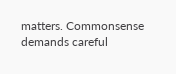matters. Commonsense demands careful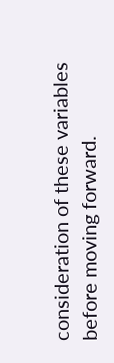consideration of these variables before moving forward.